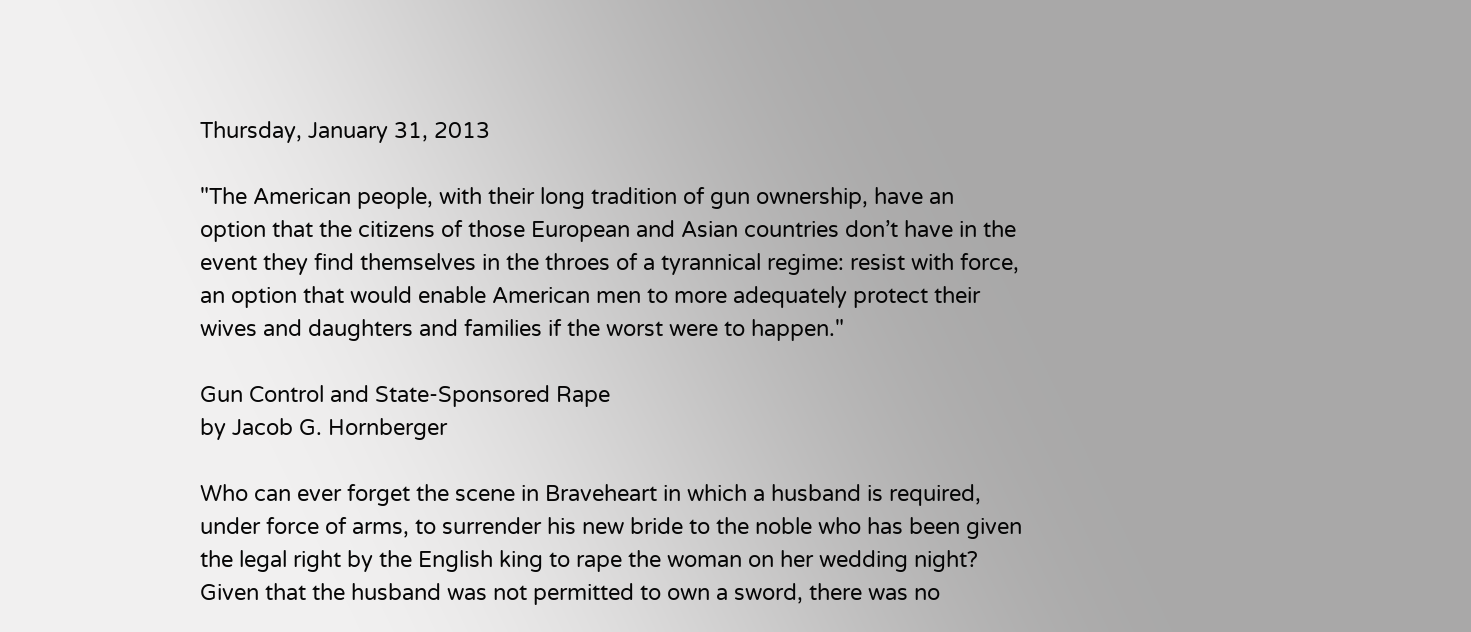Thursday, January 31, 2013

"The American people, with their long tradition of gun ownership, have an option that the citizens of those European and Asian countries don’t have in the event they find themselves in the throes of a tyrannical regime: resist with force, an option that would enable American men to more adequately protect their wives and daughters and families if the worst were to happen."

Gun Control and State-Sponsored Rape
by Jacob G. Hornberger

Who can ever forget the scene in Braveheart in which a husband is required, under force of arms, to surrender his new bride to the noble who has been given the legal right by the English king to rape the woman on her wedding night? Given that the husband was not permitted to own a sword, there was no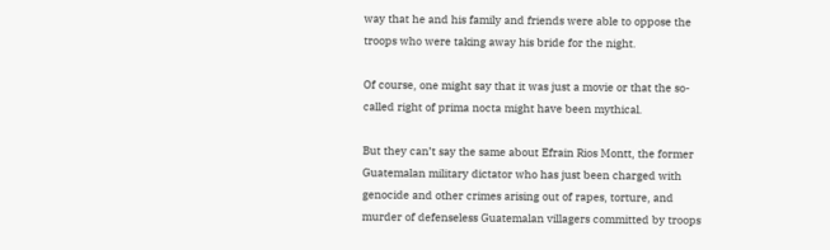way that he and his family and friends were able to oppose the troops who were taking away his bride for the night.

Of course, one might say that it was just a movie or that the so-called right of prima nocta might have been mythical.

But they can’t say the same about Efrain Rios Montt, the former Guatemalan military dictator who has just been charged with genocide and other crimes arising out of rapes, torture, and murder of defenseless Guatemalan villagers committed by troops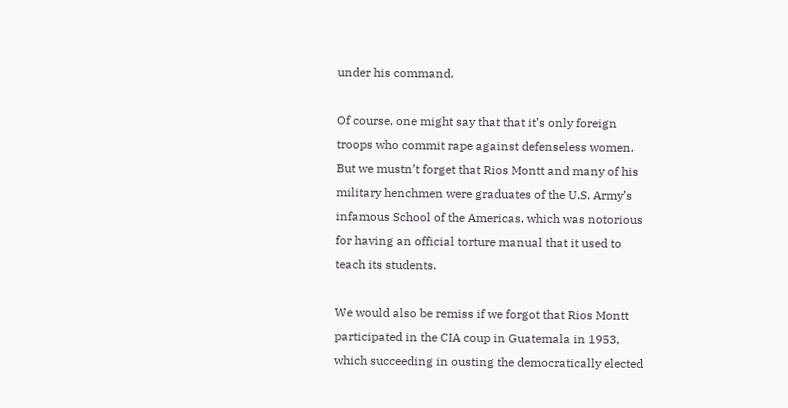under his command.

Of course, one might say that that it’s only foreign troops who commit rape against defenseless women. But we mustn’t forget that Rios Montt and many of his military henchmen were graduates of the U.S. Army’s infamous School of the Americas, which was notorious for having an official torture manual that it used to teach its students.

We would also be remiss if we forgot that Rios Montt participated in the CIA coup in Guatemala in 1953, which succeeding in ousting the democratically elected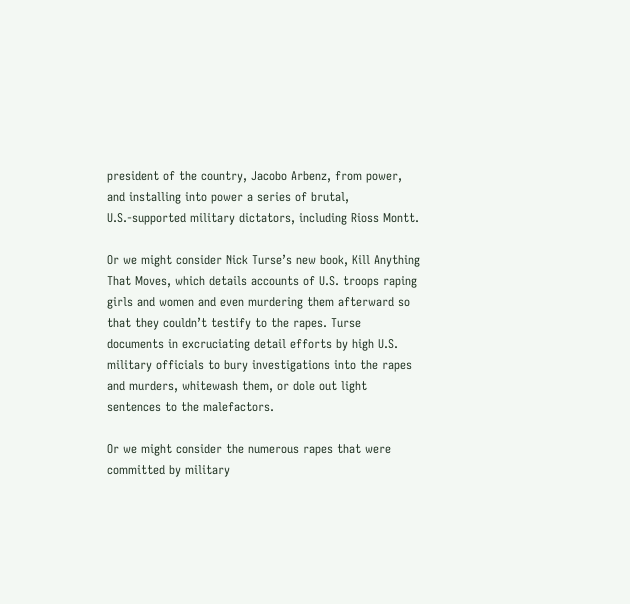president of the country, Jacobo Arbenz, from power, and installing into power a series of brutal, U.S.-supported military dictators, including Rioss Montt.

Or we might consider Nick Turse’s new book, Kill Anything That Moves, which details accounts of U.S. troops raping girls and women and even murdering them afterward so that they couldn’t testify to the rapes. Turse documents in excruciating detail efforts by high U.S. military officials to bury investigations into the rapes and murders, whitewash them, or dole out light sentences to the malefactors.

Or we might consider the numerous rapes that were committed by military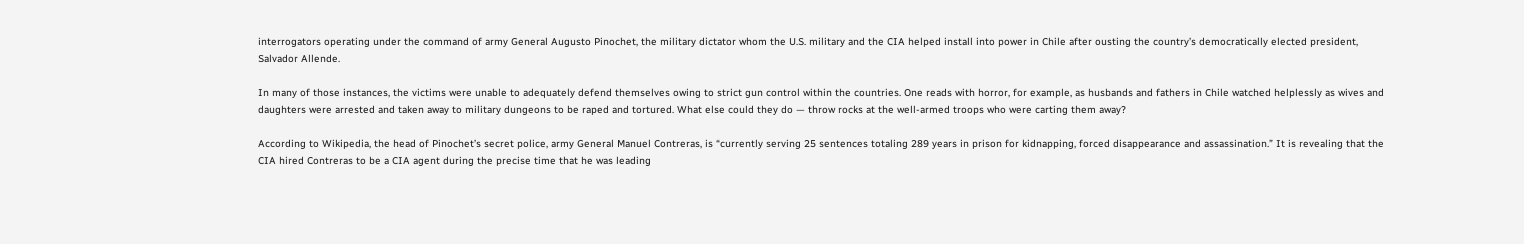interrogators operating under the command of army General Augusto Pinochet, the military dictator whom the U.S. military and the CIA helped install into power in Chile after ousting the country’s democratically elected president, Salvador Allende.

In many of those instances, the victims were unable to adequately defend themselves owing to strict gun control within the countries. One reads with horror, for example, as husbands and fathers in Chile watched helplessly as wives and daughters were arrested and taken away to military dungeons to be raped and tortured. What else could they do — throw rocks at the well-armed troops who were carting them away?

According to Wikipedia, the head of Pinochet’s secret police, army General Manuel Contreras, is “currently serving 25 sentences totaling 289 years in prison for kidnapping, forced disappearance and assassination.” It is revealing that the CIA hired Contreras to be a CIA agent during the precise time that he was leading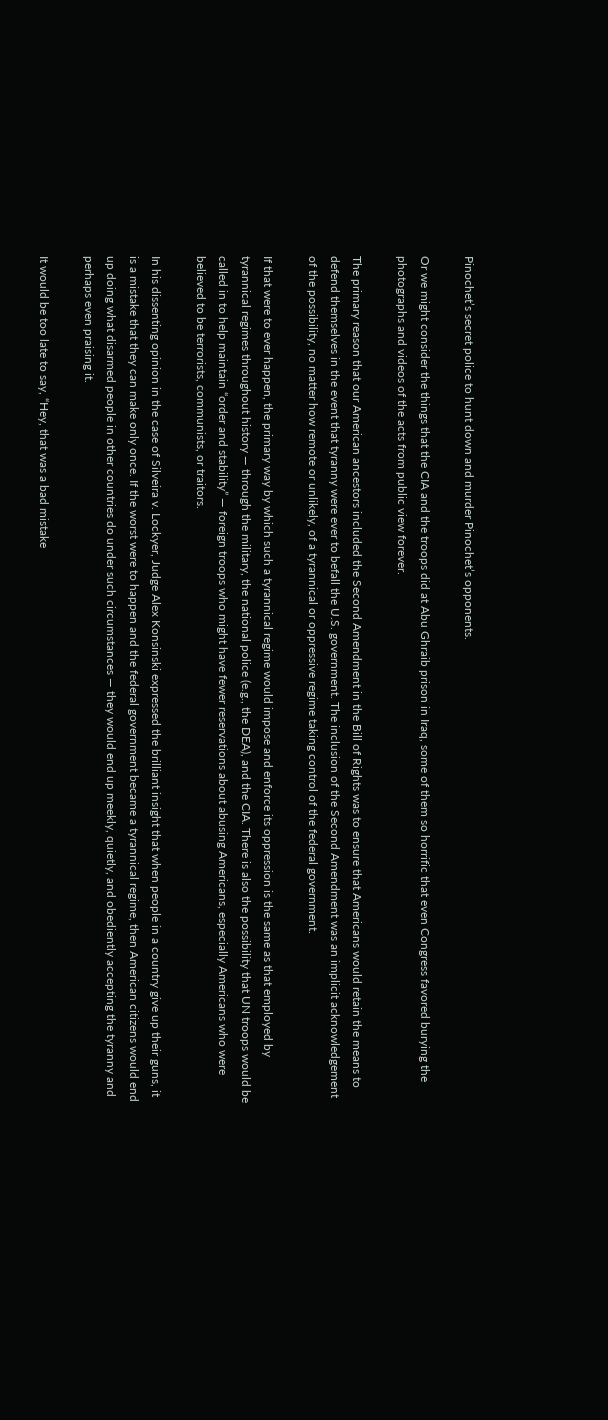Pinochet’s secret police to hunt down and murder Pinochet’s opponents.

Or we might consider the things that the CIA and the troops did at Abu Ghraib prison in Iraq, some of them so horrific that even Congress favored burying the photographs and videos of the acts from public view forever.

The primary reason that our American ancestors included the Second Amendment in the Bill of Rights was to ensure that Americans would retain the means to defend themselves in the event that tyranny were ever to befall the U.S. government. The inclusion of the Second Amendment was an implicit acknowledgement of the possibility, no matter how remote or unlikely, of a tyrannical or oppressive regime taking control of the federal government.

If that were to ever happen, the primary way by which such a tyrannical regime would impose and enforce its oppression is the same as that employed by tyrannical regimes throughout history — through the military, the national police (e.g., the DEA), and the CIA. There is also the possibility that UN troops would be called in to help maintain “order and stability” — foreign troops who might have fewer reservations about abusing Americans, especially Americans who were believed to be terrorists, communists, or traitors.

In his dissenting opinion in the case of Silveira v. Lockyer, Judge Alex Konsinski expressed the brilliant insight that when people in a country give up their guns, it is a mistake that they can make only once. If the worst were to happen and the federal government became a tyrannical regime, then American citizens would end up doing what disarmed people in other countries do under such circumstances — they would end up meekly, quietly, and obediently accepting the tyranny and perhaps even praising it.

It would be too late to say, “Hey, that was a bad mistake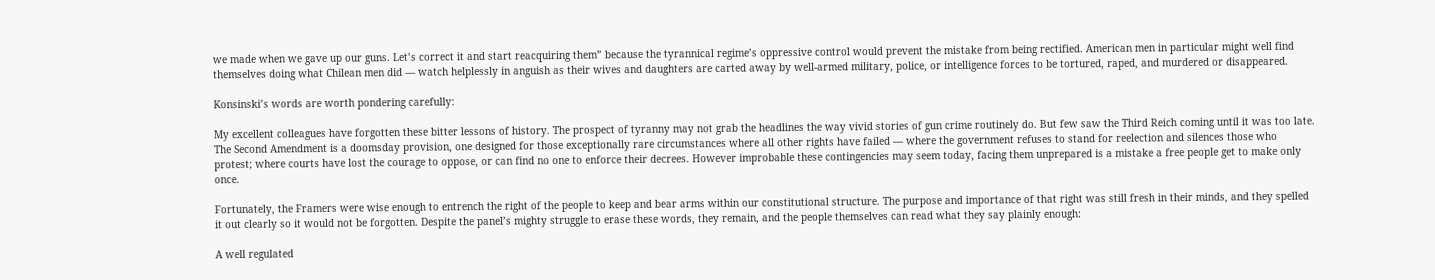we made when we gave up our guns. Let’s correct it and start reacquiring them” because the tyrannical regime’s oppressive control would prevent the mistake from being rectified. American men in particular might well find themselves doing what Chilean men did — watch helplessly in anguish as their wives and daughters are carted away by well-armed military, police, or intelligence forces to be tortured, raped, and murdered or disappeared.

Konsinski’s words are worth pondering carefully:

My excellent colleagues have forgotten these bitter lessons of history. The prospect of tyranny may not grab the headlines the way vivid stories of gun crime routinely do. But few saw the Third Reich coming until it was too late. The Second Amendment is a doomsday provision, one designed for those exceptionally rare circumstances where all other rights have failed — where the government refuses to stand for reelection and silences those who protest; where courts have lost the courage to oppose, or can find no one to enforce their decrees. However improbable these contingencies may seem today, facing them unprepared is a mistake a free people get to make only once.

Fortunately, the Framers were wise enough to entrench the right of the people to keep and bear arms within our constitutional structure. The purpose and importance of that right was still fresh in their minds, and they spelled it out clearly so it would not be forgotten. Despite the panel’s mighty struggle to erase these words, they remain, and the people themselves can read what they say plainly enough:

A well regulated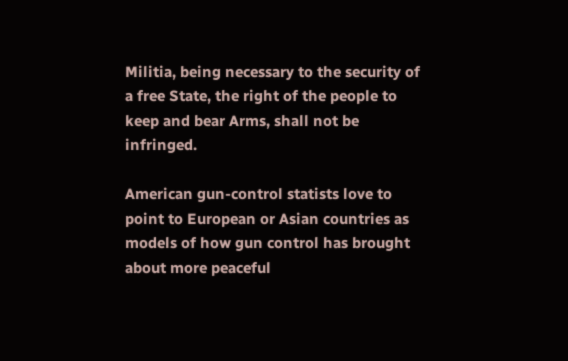Militia, being necessary to the security of a free State, the right of the people to keep and bear Arms, shall not be infringed.

American gun-control statists love to point to European or Asian countries as models of how gun control has brought about more peaceful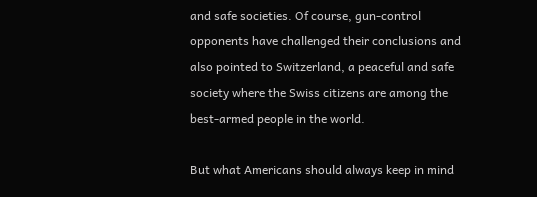and safe societies. Of course, gun-control opponents have challenged their conclusions and also pointed to Switzerland, a peaceful and safe society where the Swiss citizens are among the best-armed people in the world.

But what Americans should always keep in mind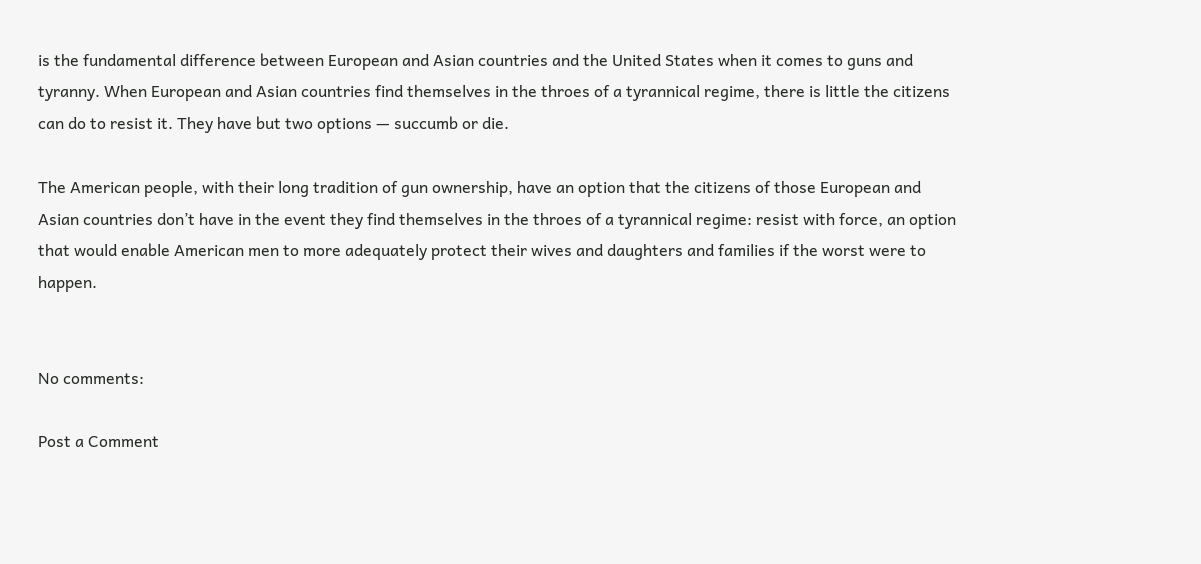is the fundamental difference between European and Asian countries and the United States when it comes to guns and tyranny. When European and Asian countries find themselves in the throes of a tyrannical regime, there is little the citizens can do to resist it. They have but two options — succumb or die.

The American people, with their long tradition of gun ownership, have an option that the citizens of those European and Asian countries don’t have in the event they find themselves in the throes of a tyrannical regime: resist with force, an option that would enable American men to more adequately protect their wives and daughters and families if the worst were to happen.


No comments:

Post a Comment